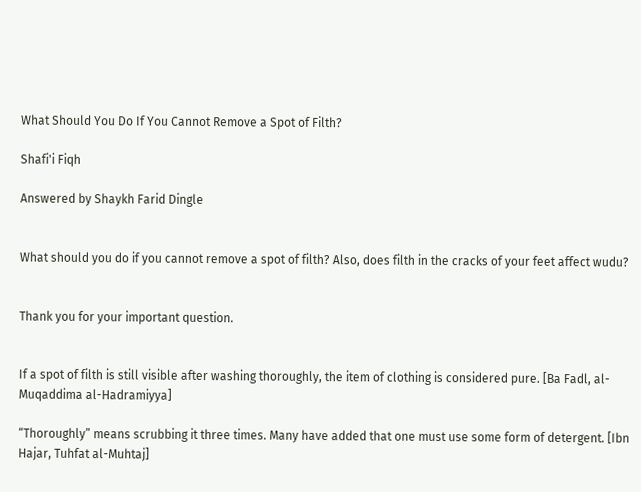What Should You Do If You Cannot Remove a Spot of Filth?

Shafi'i Fiqh

Answered by Shaykh Farid Dingle


What should you do if you cannot remove a spot of filth? Also, does filth in the cracks of your feet affect wudu?


Thank you for your important question.


If a spot of filth is still visible after washing thoroughly, the item of clothing is considered pure. [Ba Fadl, al-Muqaddima al-Hadramiyya]

“Thoroughly” means scrubbing it three times. Many have added that one must use some form of detergent. [Ibn Hajar, Tuhfat al-Muhtaj]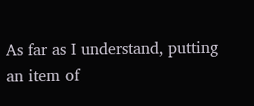As far as I understand, putting an item of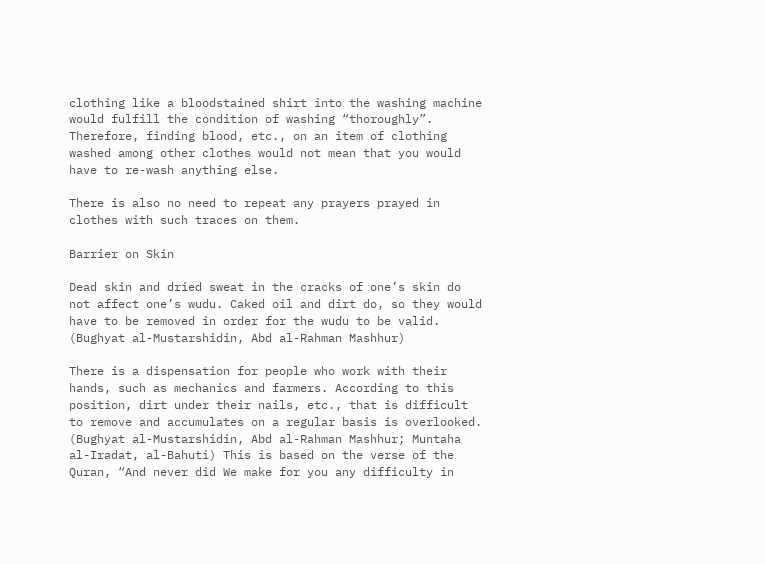clothing like a bloodstained shirt into the washing machine would fulfill the condition of washing “thoroughly”. Therefore, finding blood, etc., on an item of clothing washed among other clothes would not mean that you would have to re-wash anything else.

There is also no need to repeat any prayers prayed in clothes with such traces on them.

Barrier on Skin

Dead skin and dried sweat in the cracks of one’s skin do not affect one’s wudu. Caked oil and dirt do, so they would have to be removed in order for the wudu to be valid. (Bughyat al-Mustarshidin, Abd al-Rahman Mashhur)

There is a dispensation for people who work with their hands, such as mechanics and farmers. According to this position, dirt under their nails, etc., that is difficult to remove and accumulates on a regular basis is overlooked. (Bughyat al-Mustarshidin, Abd al-Rahman Mashhur; Muntaha al-Iradat, al-Bahuti) This is based on the verse of the Quran, “And never did We make for you any difficulty in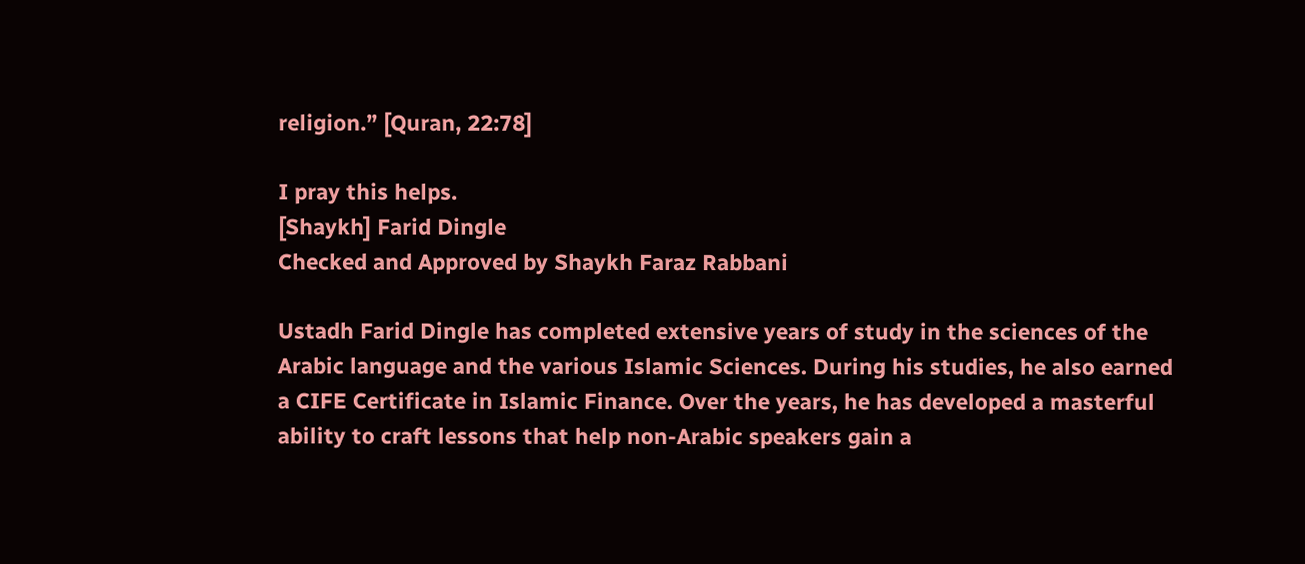religion.” [Quran, 22:78]

I pray this helps.
[Shaykh] Farid Dingle
Checked and Approved by Shaykh Faraz Rabbani

Ustadh Farid Dingle has completed extensive years of study in the sciences of the Arabic language and the various Islamic Sciences. During his studies, he also earned a CIFE Certificate in Islamic Finance. Over the years, he has developed a masterful ability to craft lessons that help non-Arabic speakers gain a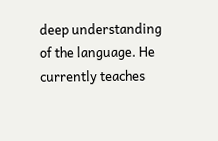deep understanding of the language. He currently teaches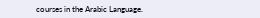courses in the Arabic Language.